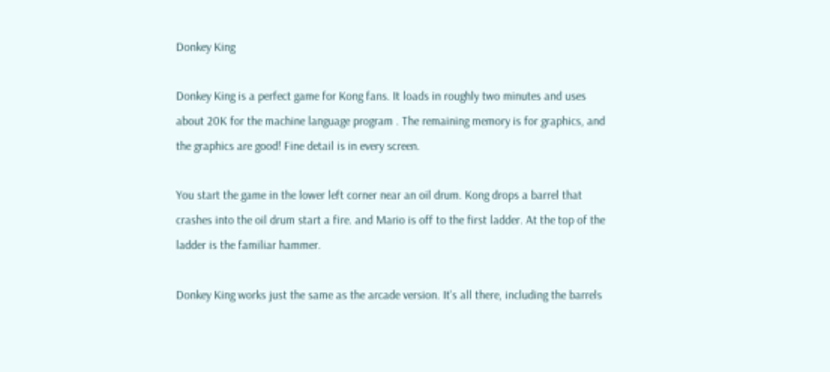Donkey King

Donkey King is a perfect game for Kong fans. It loads in roughly two minutes and uses about 20K for the machine language program . The remaining memory is for graphics, and the graphics are good! Fine detail is in every screen.

You start the game in the lower left corner near an oil drum. Kong drops a barrel that crashes into the oil drum start a fire. and Mario is off to the first ladder. At the top of the ladder is the familiar hammer.

Donkey King works just the same as the arcade version. It's all there, including the barrels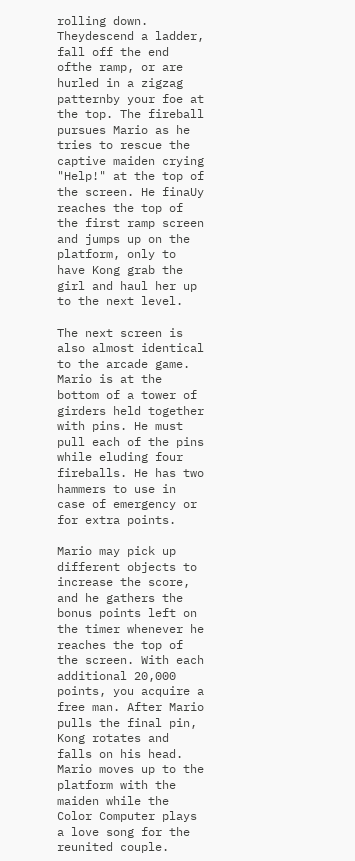rolling down. Theydescend a ladder, fall off the end ofthe ramp, or are hurled in a zigzag patternby your foe at the top. The fireball pursues Mario as he tries to rescue the captive maiden crying "Help!" at the top of the screen. He finaUy reaches the top of the first ramp screen and jumps up on the platform, only to have Kong grab the girl and haul her up to the next level.

The next screen is also almost identical to the arcade game. Mario is at the bottom of a tower of girders held together with pins. He must pull each of the pins while eluding four fireballs. He has two hammers to use in case of emergency or for extra points.

Mario may pick up different objects to increase the score, and he gathers the bonus points left on the timer whenever he reaches the top of the screen. With each additional 20,000 points, you acquire a free man. After Mario pulls the final pin, Kong rotates and falls on his head. Mario moves up to the platform with the maiden while the Color Computer plays a love song for the reunited couple.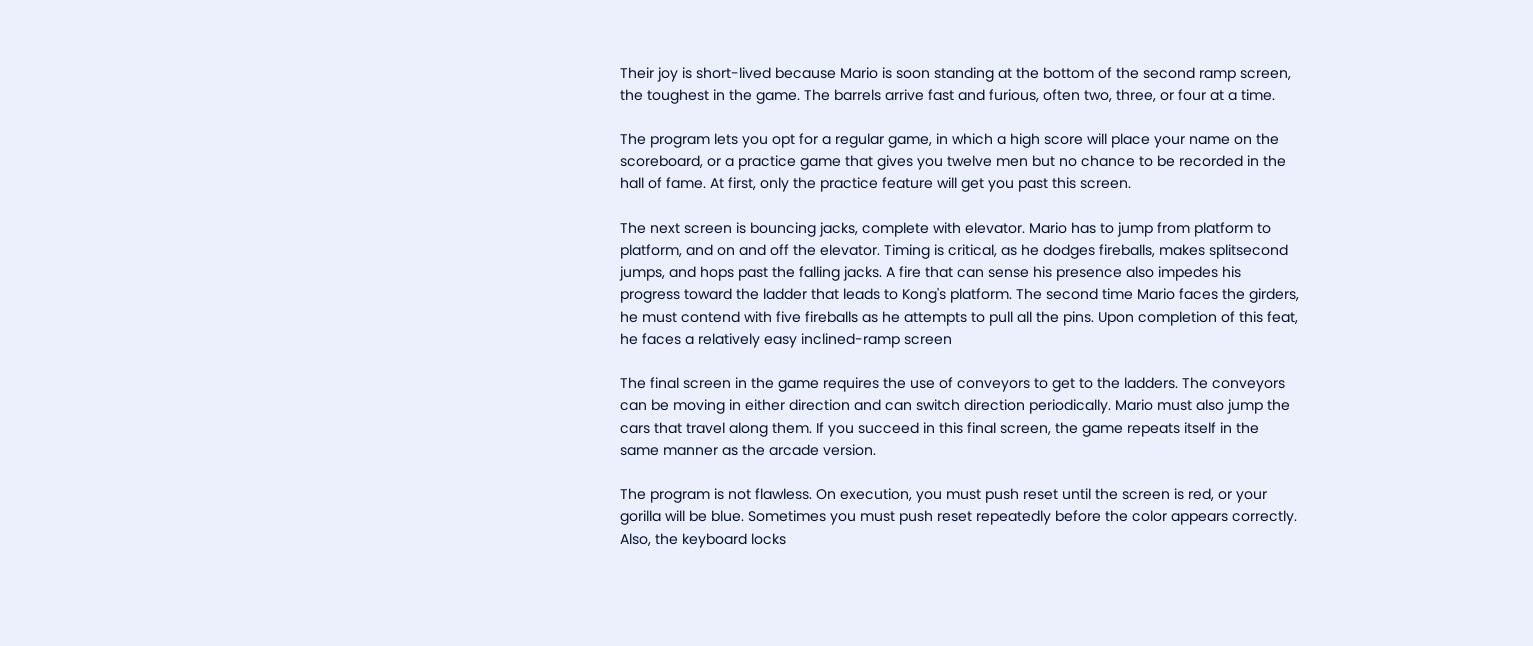Their joy is short-lived because Mario is soon standing at the bottom of the second ramp screen, the toughest in the game. The barrels arrive fast and furious, often two, three, or four at a time.

The program lets you opt for a regular game, in which a high score will place your name on the scoreboard, or a practice game that gives you twelve men but no chance to be recorded in the hall of fame. At first, only the practice feature will get you past this screen.

The next screen is bouncing jacks, complete with elevator. Mario has to jump from platform to platform, and on and off the elevator. Timing is critical, as he dodges fireballs, makes splitsecond jumps, and hops past the falling jacks. A fire that can sense his presence also impedes his progress toward the ladder that leads to Kong's platform. The second time Mario faces the girders, he must contend with five fireballs as he attempts to pull all the pins. Upon completion of this feat, he faces a relatively easy inclined-ramp screen

The final screen in the game requires the use of conveyors to get to the ladders. The conveyors can be moving in either direction and can switch direction periodically. Mario must also jump the cars that travel along them. If you succeed in this final screen, the game repeats itself in the same manner as the arcade version.

The program is not flawless. On execution, you must push reset until the screen is red, or your gorilla will be blue. Sometimes you must push reset repeatedly before the color appears correctly. Also, the keyboard locks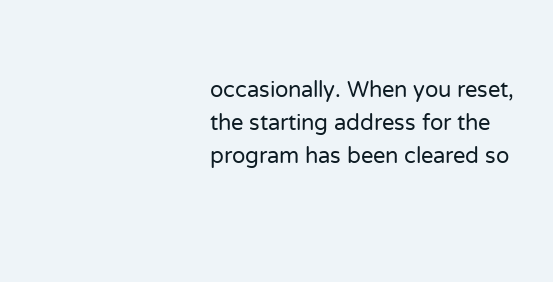occasionally. When you reset, the starting address for the program has been cleared so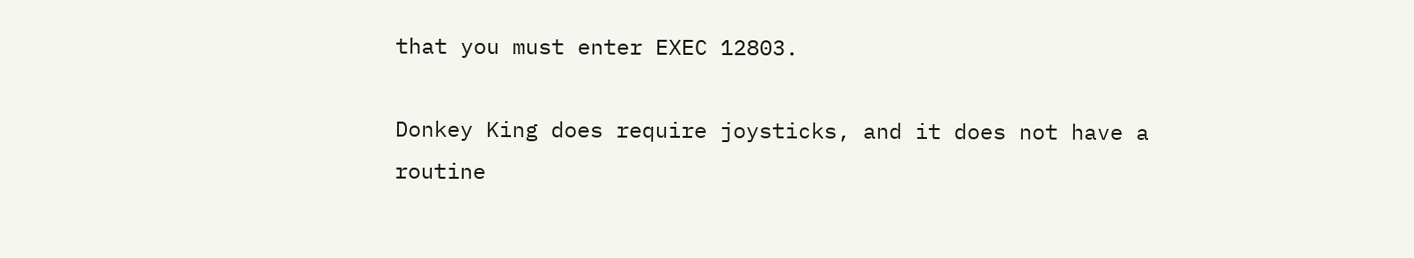that you must enter EXEC 12803.

Donkey King does require joysticks, and it does not have a routine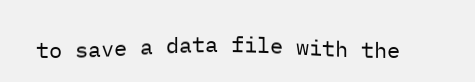to save a data file with the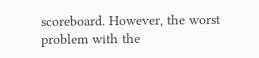scoreboard. However, the worst problem with the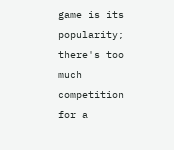game is its popularity; there's too much competition for a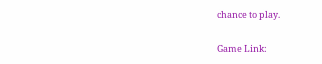chance to play.

Game Link: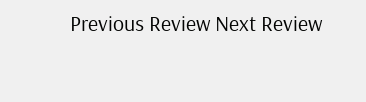Previous Review Next Review